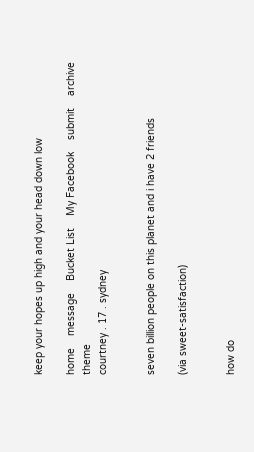keep your hopes up high and your head down low

home    message    Bucket List    My Facebook    submit    archive    theme
courtney . 17 . sydney


seven billion people on this planet and i have 2 friends

(via sweet-satisfaction)


how do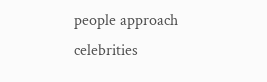people approach celebrities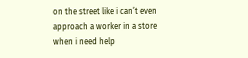on the street like i can’t even approach a worker in a store when i need help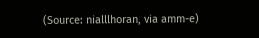(Source: nialllhoran, via amm-e)